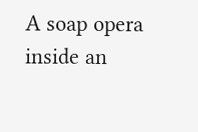A soap opera inside an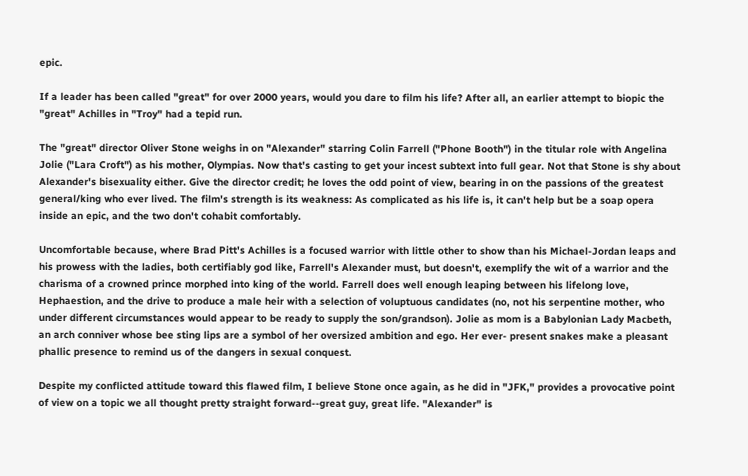epic.

If a leader has been called "great" for over 2000 years, would you dare to film his life? After all, an earlier attempt to biopic the "great" Achilles in "Troy" had a tepid run.

The "great" director Oliver Stone weighs in on "Alexander" starring Colin Farrell ("Phone Booth") in the titular role with Angelina Jolie ("Lara Croft") as his mother, Olympias. Now that's casting to get your incest subtext into full gear. Not that Stone is shy about Alexander's bisexuality either. Give the director credit; he loves the odd point of view, bearing in on the passions of the greatest general/king who ever lived. The film's strength is its weakness: As complicated as his life is, it can't help but be a soap opera inside an epic, and the two don't cohabit comfortably.

Uncomfortable because, where Brad Pitt's Achilles is a focused warrior with little other to show than his Michael-Jordan leaps and his prowess with the ladies, both certifiably god like, Farrell's Alexander must, but doesn't, exemplify the wit of a warrior and the charisma of a crowned prince morphed into king of the world. Farrell does well enough leaping between his lifelong love, Hephaestion, and the drive to produce a male heir with a selection of voluptuous candidates (no, not his serpentine mother, who under different circumstances would appear to be ready to supply the son/grandson). Jolie as mom is a Babylonian Lady Macbeth, an arch conniver whose bee sting lips are a symbol of her oversized ambition and ego. Her ever- present snakes make a pleasant phallic presence to remind us of the dangers in sexual conquest.

Despite my conflicted attitude toward this flawed film, I believe Stone once again, as he did in "JFK," provides a provocative point of view on a topic we all thought pretty straight forward--great guy, great life. "Alexander" is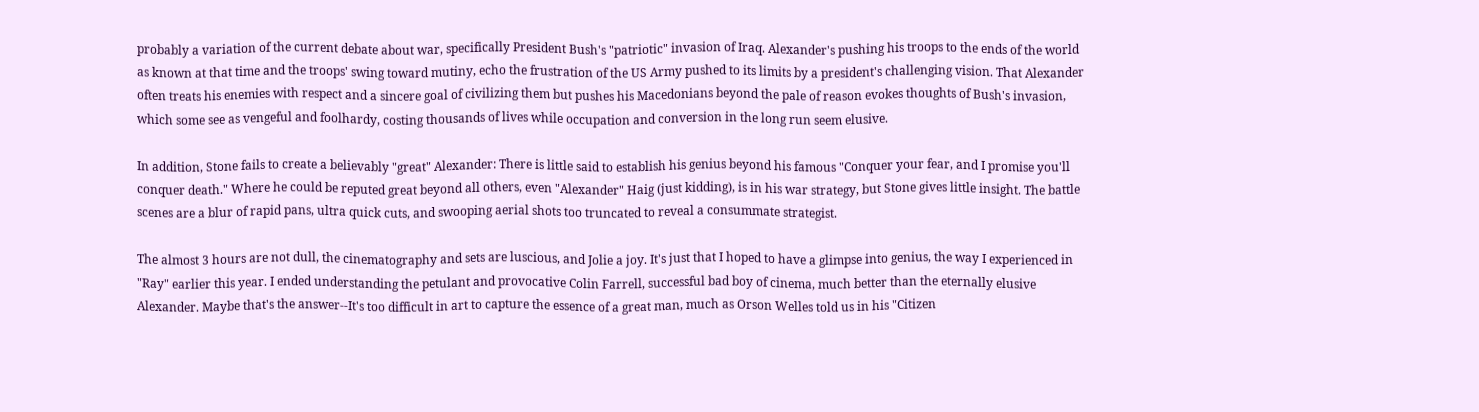probably a variation of the current debate about war, specifically President Bush's "patriotic" invasion of Iraq. Alexander's pushing his troops to the ends of the world as known at that time and the troops' swing toward mutiny, echo the frustration of the US Army pushed to its limits by a president's challenging vision. That Alexander often treats his enemies with respect and a sincere goal of civilizing them but pushes his Macedonians beyond the pale of reason evokes thoughts of Bush's invasion, which some see as vengeful and foolhardy, costing thousands of lives while occupation and conversion in the long run seem elusive.

In addition, Stone fails to create a believably "great" Alexander: There is little said to establish his genius beyond his famous "Conquer your fear, and I promise you'll conquer death." Where he could be reputed great beyond all others, even "Alexander" Haig (just kidding), is in his war strategy, but Stone gives little insight. The battle scenes are a blur of rapid pans, ultra quick cuts, and swooping aerial shots too truncated to reveal a consummate strategist.

The almost 3 hours are not dull, the cinematography and sets are luscious, and Jolie a joy. It's just that I hoped to have a glimpse into genius, the way I experienced in "Ray" earlier this year. I ended understanding the petulant and provocative Colin Farrell, successful bad boy of cinema, much better than the eternally elusive Alexander. Maybe that's the answer--It's too difficult in art to capture the essence of a great man, much as Orson Welles told us in his "Citizen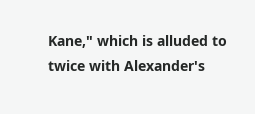Kane," which is alluded to twice with Alexander's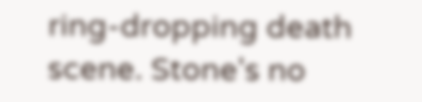ring-dropping death scene. Stone's no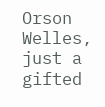Orson Welles, just a gifted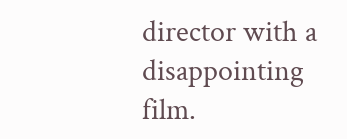director with a disappointing film.